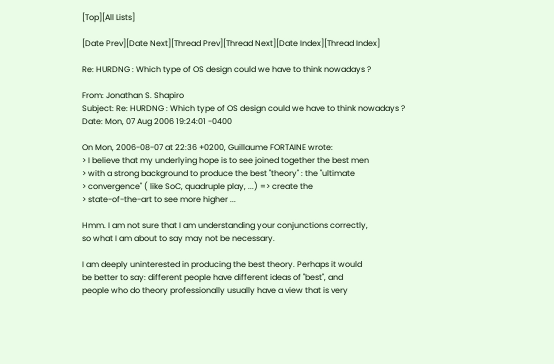[Top][All Lists]

[Date Prev][Date Next][Thread Prev][Thread Next][Date Index][Thread Index]

Re: HURDNG : Which type of OS design could we have to think nowadays ?

From: Jonathan S. Shapiro
Subject: Re: HURDNG : Which type of OS design could we have to think nowadays ?
Date: Mon, 07 Aug 2006 19:24:01 -0400

On Mon, 2006-08-07 at 22:36 +0200, Guillaume FORTAINE wrote:
> I believe that my underlying hope is to see joined together the best men
> with a strong background to produce the best "theory" : the "ultimate
> convergence" ( like SoC, quadruple play, ...) => create the
> state-of-the-art to see more higher ...

Hmm. I am not sure that I am understanding your conjunctions correctly,
so what I am about to say may not be necessary.

I am deeply uninterested in producing the best theory. Perhaps it would
be better to say: different people have different ideas of "best", and
people who do theory professionally usually have a view that is very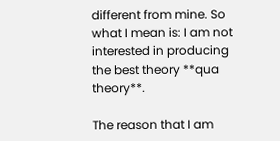different from mine. So what I mean is: I am not interested in producing
the best theory **qua theory**.

The reason that I am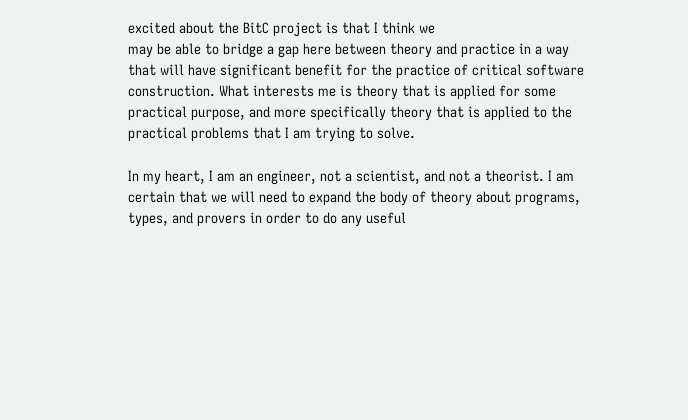excited about the BitC project is that I think we
may be able to bridge a gap here between theory and practice in a way
that will have significant benefit for the practice of critical software
construction. What interests me is theory that is applied for some
practical purpose, and more specifically theory that is applied to the
practical problems that I am trying to solve.

In my heart, I am an engineer, not a scientist, and not a theorist. I am
certain that we will need to expand the body of theory about programs,
types, and provers in order to do any useful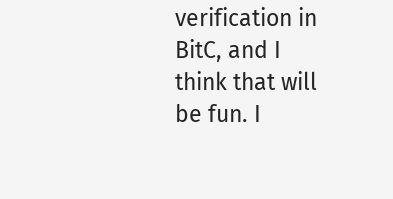verification in BitC, and I
think that will be fun. I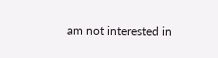am not interested in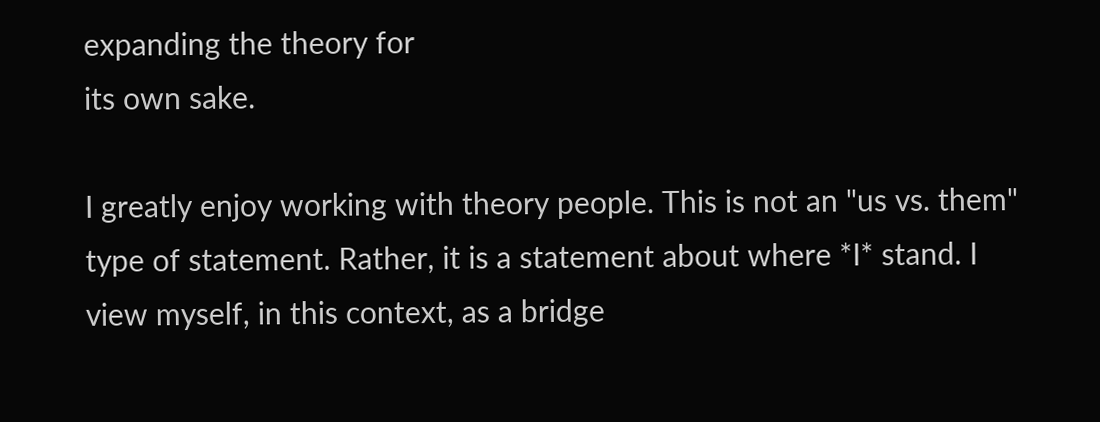expanding the theory for
its own sake.

I greatly enjoy working with theory people. This is not an "us vs. them"
type of statement. Rather, it is a statement about where *I* stand. I
view myself, in this context, as a bridge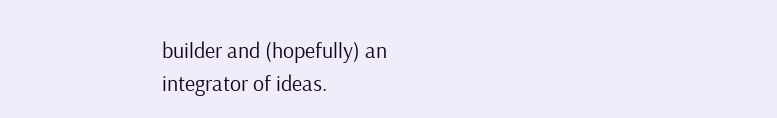builder and (hopefully) an
integrator of ideas.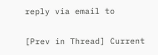reply via email to

[Prev in Thread] Current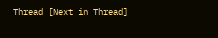Thread [Next in Thread]